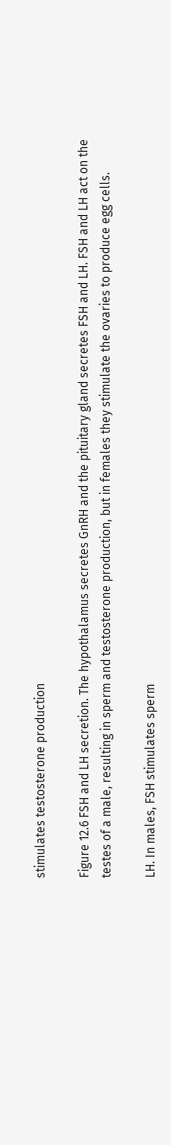stimulates testosterone production

Figure 12.6 FSH and LH secretion. The hypothalamus secretes GnRH and the pituitary gland secretes FSH and LH. FSH and LH act on the testes of a male, resulting in sperm and testosterone production, but in females they stimulate the ovaries to produce egg cells.

LH. In males, FSH stimulates sperm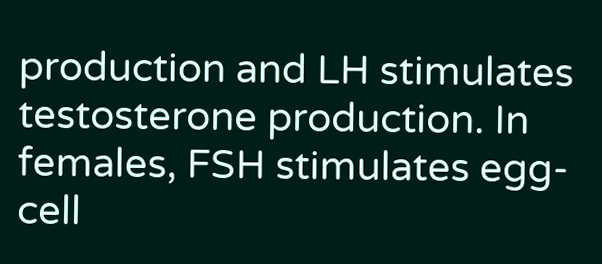production and LH stimulates testosterone production. In females, FSH stimulates egg-cell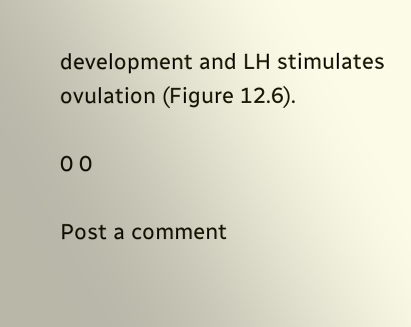development and LH stimulates ovulation (Figure 12.6).

0 0

Post a comment